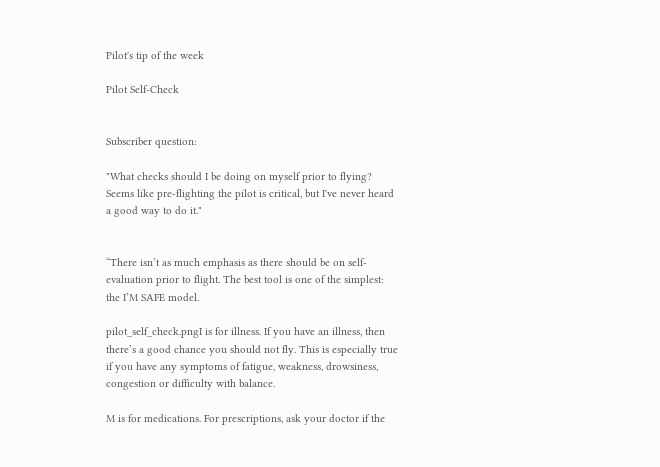Pilot's tip of the week

Pilot Self-Check


Subscriber question:

"What checks should I be doing on myself prior to flying? Seems like pre-flighting the pilot is critical, but I've never heard a good way to do it."


“There isn’t as much emphasis as there should be on self-evaluation prior to flight. The best tool is one of the simplest: the I’M SAFE model.

pilot_self_check.pngI is for illness. If you have an illness, then there’s a good chance you should not fly. This is especially true if you have any symptoms of fatigue, weakness, drowsiness, congestion or difficulty with balance.

M is for medications. For prescriptions, ask your doctor if the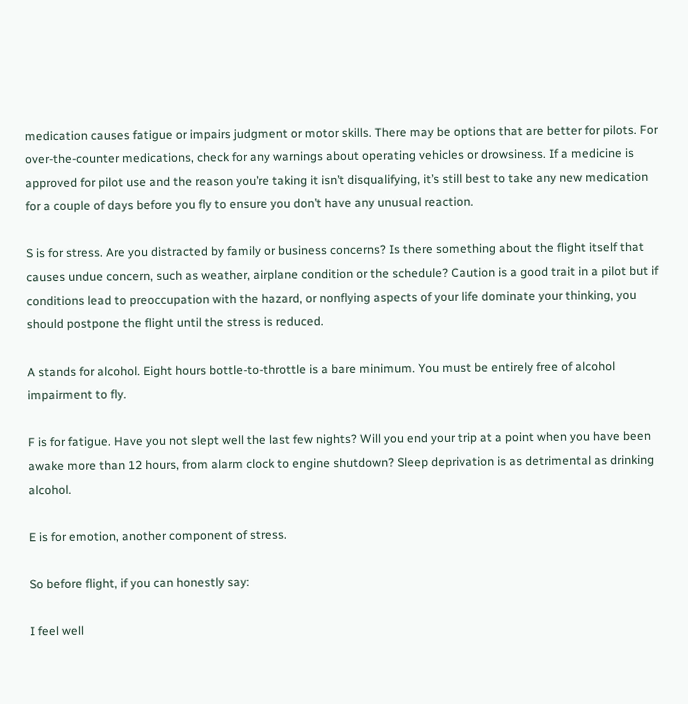medication causes fatigue or impairs judgment or motor skills. There may be options that are better for pilots. For over-the-counter medications, check for any warnings about operating vehicles or drowsiness. If a medicine is approved for pilot use and the reason you’re taking it isn’t disqualifying, it’s still best to take any new medication for a couple of days before you fly to ensure you don’t have any unusual reaction.

S is for stress. Are you distracted by family or business concerns? Is there something about the flight itself that causes undue concern, such as weather, airplane condition or the schedule? Caution is a good trait in a pilot but if conditions lead to preoccupation with the hazard, or nonflying aspects of your life dominate your thinking, you should postpone the flight until the stress is reduced.

A stands for alcohol. Eight hours bottle-to-throttle is a bare minimum. You must be entirely free of alcohol impairment to fly.

F is for fatigue. Have you not slept well the last few nights? Will you end your trip at a point when you have been awake more than 12 hours, from alarm clock to engine shutdown? Sleep deprivation is as detrimental as drinking alcohol.

E is for emotion, another component of stress.

So before flight, if you can honestly say:

I feel well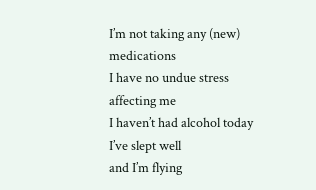I’m not taking any (new) medications
I have no undue stress affecting me
I haven’t had alcohol today
I’ve slept well
and I’m flying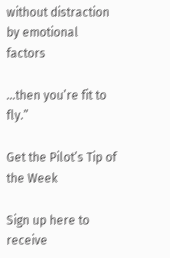without distraction by emotional factors

…then you’re fit to fly.”

Get the Pilot’s Tip of the Week

Sign up here to receive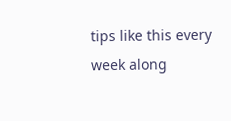tips like this every week along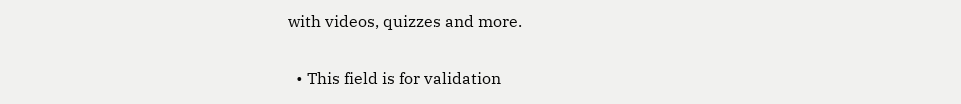with videos, quizzes and more.

  • This field is for validation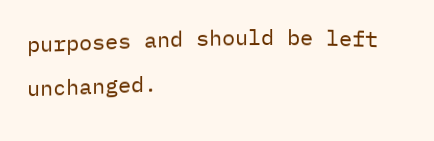purposes and should be left unchanged.